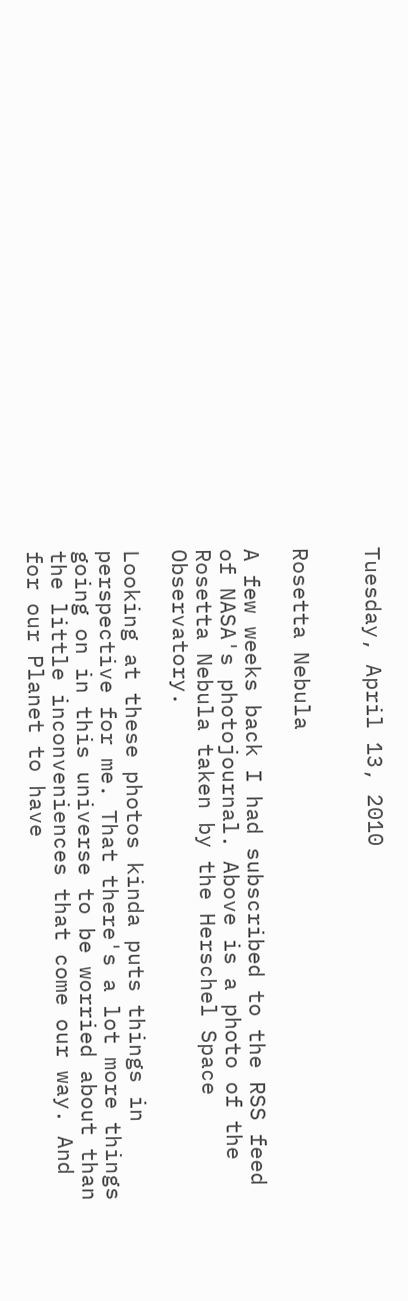Tuesday, April 13, 2010


Rosetta Nebula

A few weeks back I had subscribed to the RSS feed of NASA's photojournal. Above is a photo of the Rosetta Nebula taken by the Herschel Space Observatory.

Looking at these photos kinda puts things in perspective for me. That there's a lot more things going on in this universe to be worried about than the little inconveniences that come our way. And for our Planet to have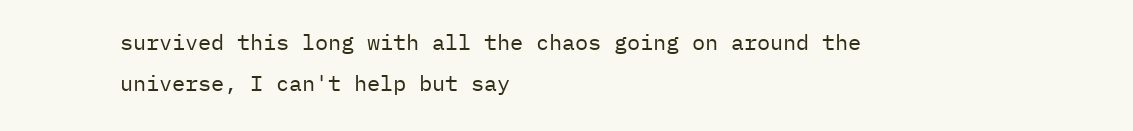survived this long with all the chaos going on around the universe, I can't help but say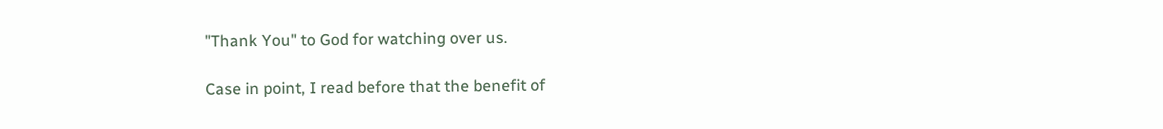"Thank You" to God for watching over us.

Case in point, I read before that the benefit of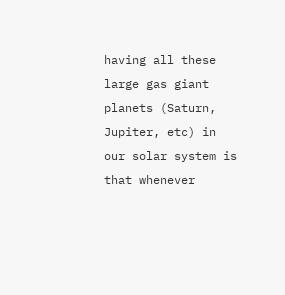having all these large gas giant planets (Saturn, Jupiter, etc) in our solar system is that whenever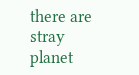there are stray planet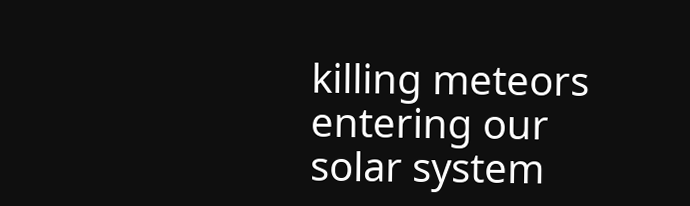killing meteors entering our solar system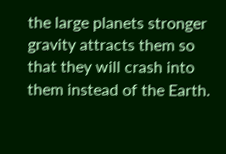the large planets stronger gravity attracts them so that they will crash into them instead of the Earth.